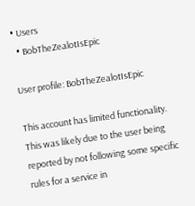• Users
  • BobTheZealotIsEpic

User profile: BobTheZealotIsEpic

This account has limited functionality.
This was likely due to the user being reported by not following some specific rules for a service in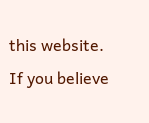this website.
If you believe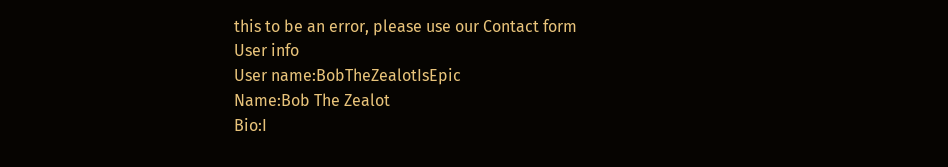this to be an error, please use our Contact form
User info
User name:BobTheZealotIsEpic
Name:Bob The Zealot
Bio:I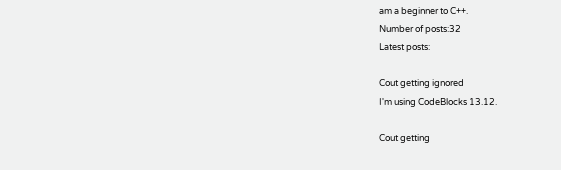am a beginner to C++.
Number of posts:32
Latest posts:

Cout getting ignored
I'm using CodeBlocks 13.12.

Cout getting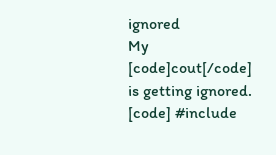ignored
My [code]cout[/code] is getting ignored. [code] #include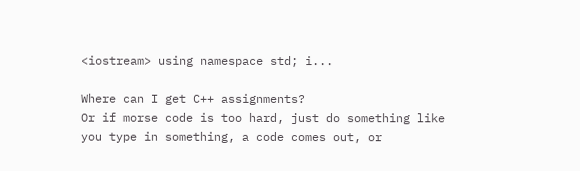<iostream> using namespace std; i...

Where can I get C++ assignments?
Or if morse code is too hard, just do something like you type in something, a code comes out, or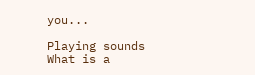you...

Playing sounds
What is a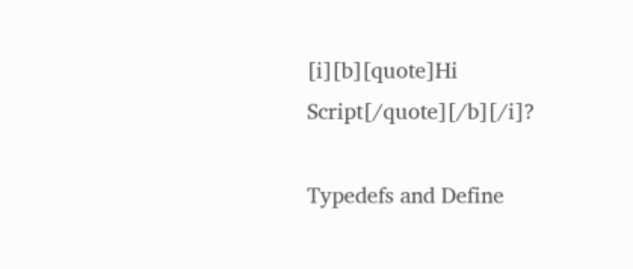[i][b][quote]Hi Script[/quote][/b][/i]?

Typedefs and Define